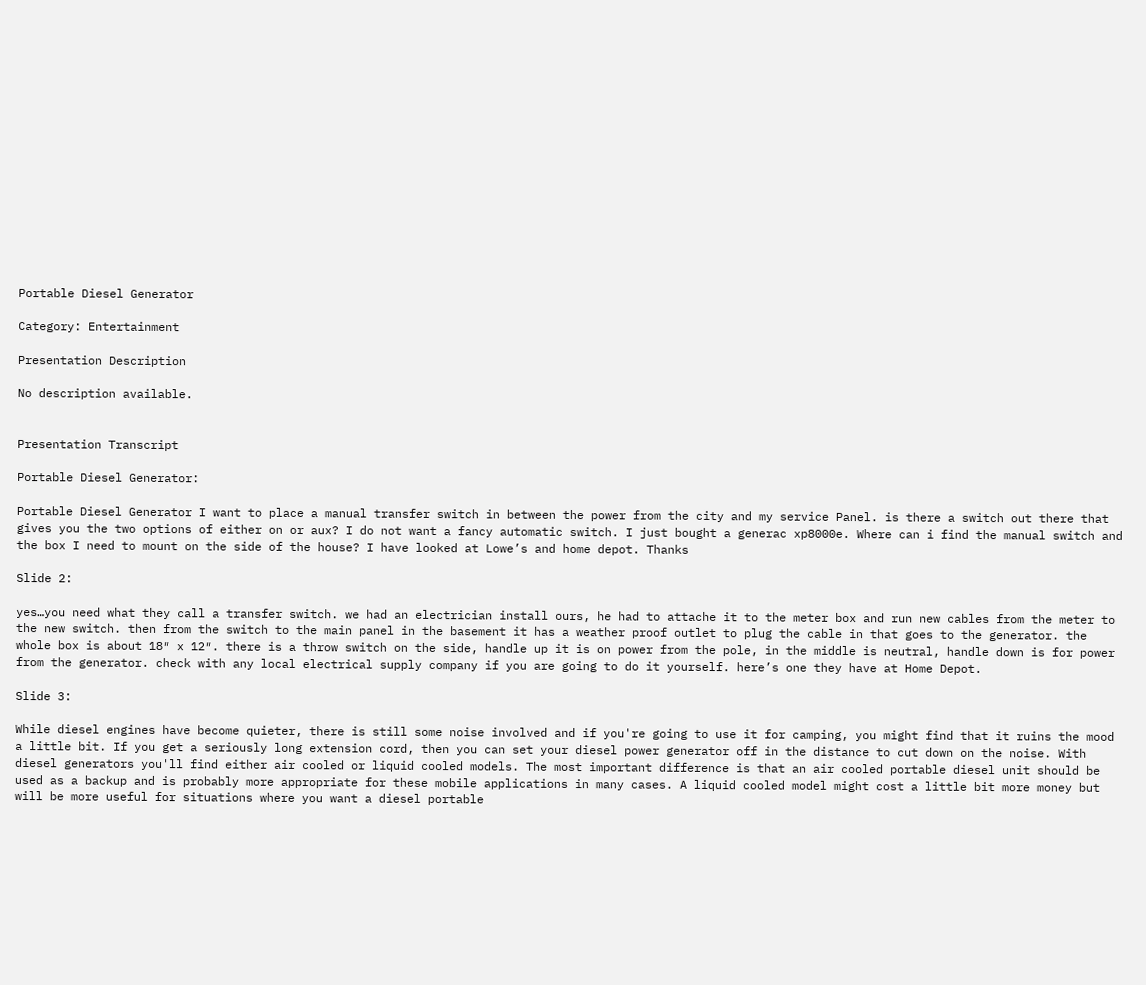Portable Diesel Generator

Category: Entertainment

Presentation Description

No description available.


Presentation Transcript

Portable Diesel Generator:

Portable Diesel Generator I want to place a manual transfer switch in between the power from the city and my service Panel. is there a switch out there that gives you the two options of either on or aux? I do not want a fancy automatic switch. I just bought a generac xp8000e. Where can i find the manual switch and the box I need to mount on the side of the house? I have looked at Lowe’s and home depot. Thanks

Slide 2:

yes…you need what they call a transfer switch. we had an electrician install ours, he had to attache it to the meter box and run new cables from the meter to the new switch. then from the switch to the main panel in the basement it has a weather proof outlet to plug the cable in that goes to the generator. the whole box is about 18″ x 12″. there is a throw switch on the side, handle up it is on power from the pole, in the middle is neutral, handle down is for power from the generator. check with any local electrical supply company if you are going to do it yourself. here’s one they have at Home Depot.

Slide 3:

While diesel engines have become quieter, there is still some noise involved and if you're going to use it for camping, you might find that it ruins the mood a little bit. If you get a seriously long extension cord, then you can set your diesel power generator off in the distance to cut down on the noise. With diesel generators you'll find either air cooled or liquid cooled models. The most important difference is that an air cooled portable diesel unit should be used as a backup and is probably more appropriate for these mobile applications in many cases. A liquid cooled model might cost a little bit more money but will be more useful for situations where you want a diesel portable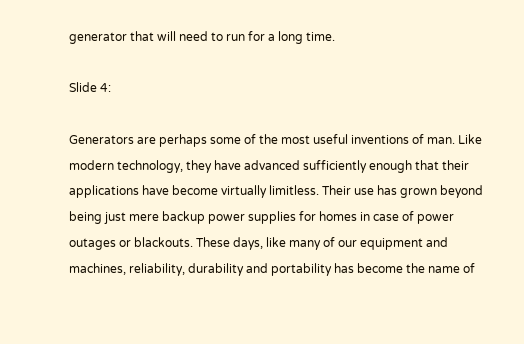generator that will need to run for a long time.

Slide 4:

Generators are perhaps some of the most useful inventions of man. Like modern technology, they have advanced sufficiently enough that their applications have become virtually limitless. Their use has grown beyond being just mere backup power supplies for homes in case of power outages or blackouts. These days, like many of our equipment and machines, reliability, durability and portability has become the name of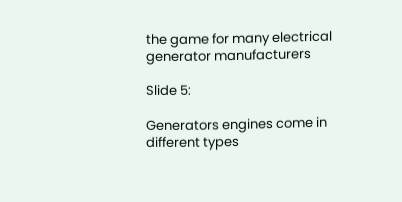the game for many electrical generator manufacturers

Slide 5:

Generators engines come in different types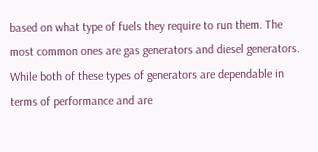based on what type of fuels they require to run them. The most common ones are gas generators and diesel generators. While both of these types of generators are dependable in terms of performance and are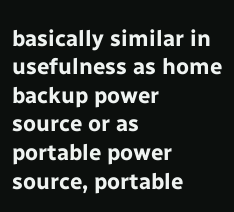basically similar in usefulness as home backup power source or as portable power source, portable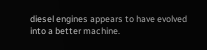diesel engines appears to have evolved into a better machine.